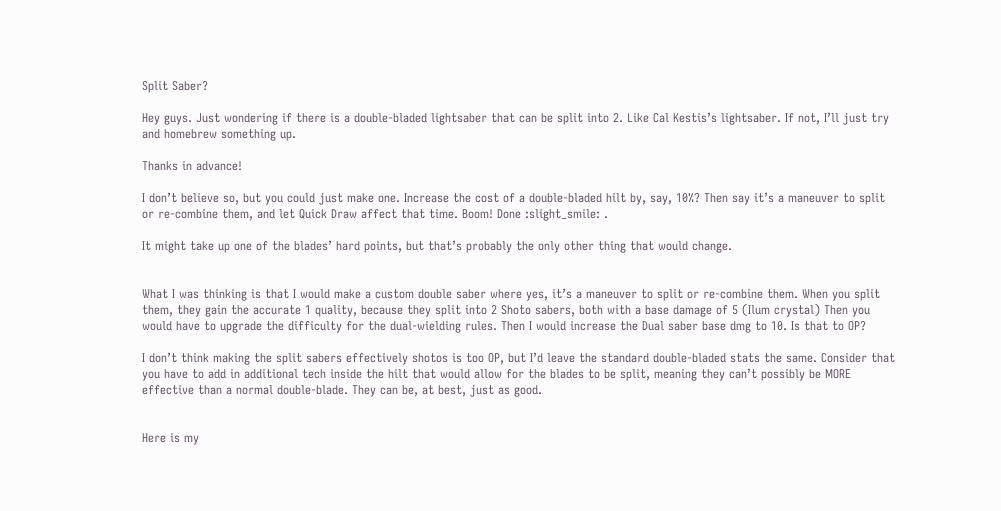Split Saber?

Hey guys. Just wondering if there is a double-bladed lightsaber that can be split into 2. Like Cal Kestis’s lightsaber. If not, I’ll just try and homebrew something up.

Thanks in advance!

I don’t believe so, but you could just make one. Increase the cost of a double-bladed hilt by, say, 10%? Then say it’s a maneuver to split or re-combine them, and let Quick Draw affect that time. Boom! Done :slight_smile: .

It might take up one of the blades’ hard points, but that’s probably the only other thing that would change.


What I was thinking is that I would make a custom double saber where yes, it’s a maneuver to split or re-combine them. When you split them, they gain the accurate 1 quality, because they split into 2 Shoto sabers, both with a base damage of 5 (Ilum crystal) Then you would have to upgrade the difficulty for the dual-wielding rules. Then I would increase the Dual saber base dmg to 10. Is that to OP?

I don’t think making the split sabers effectively shotos is too OP, but I’d leave the standard double-bladed stats the same. Consider that you have to add in additional tech inside the hilt that would allow for the blades to be split, meaning they can’t possibly be MORE effective than a normal double-blade. They can be, at best, just as good.


Here is my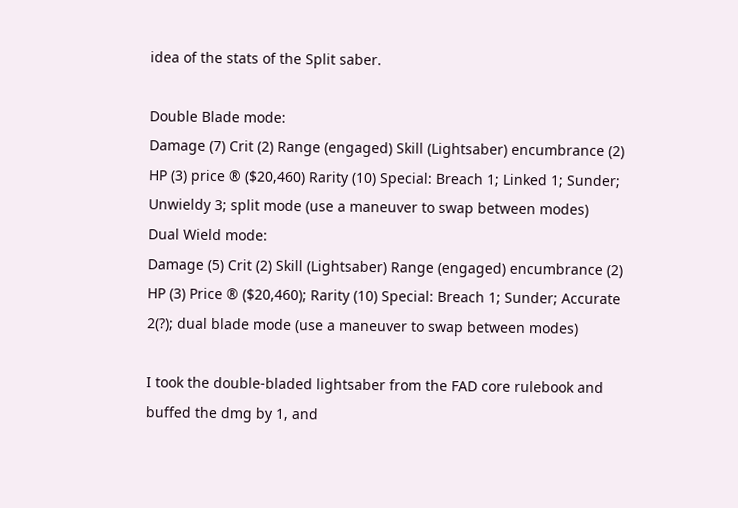idea of the stats of the Split saber.

Double Blade mode:
Damage (7) Crit (2) Range (engaged) Skill (Lightsaber) encumbrance (2) HP (3) price ® ($20,460) Rarity (10) Special: Breach 1; Linked 1; Sunder; Unwieldy 3; split mode (use a maneuver to swap between modes)
Dual Wield mode:
Damage (5) Crit (2) Skill (Lightsaber) Range (engaged) encumbrance (2) HP (3) Price ® ($20,460); Rarity (10) Special: Breach 1; Sunder; Accurate 2(?); dual blade mode (use a maneuver to swap between modes)

I took the double-bladed lightsaber from the FAD core rulebook and buffed the dmg by 1, and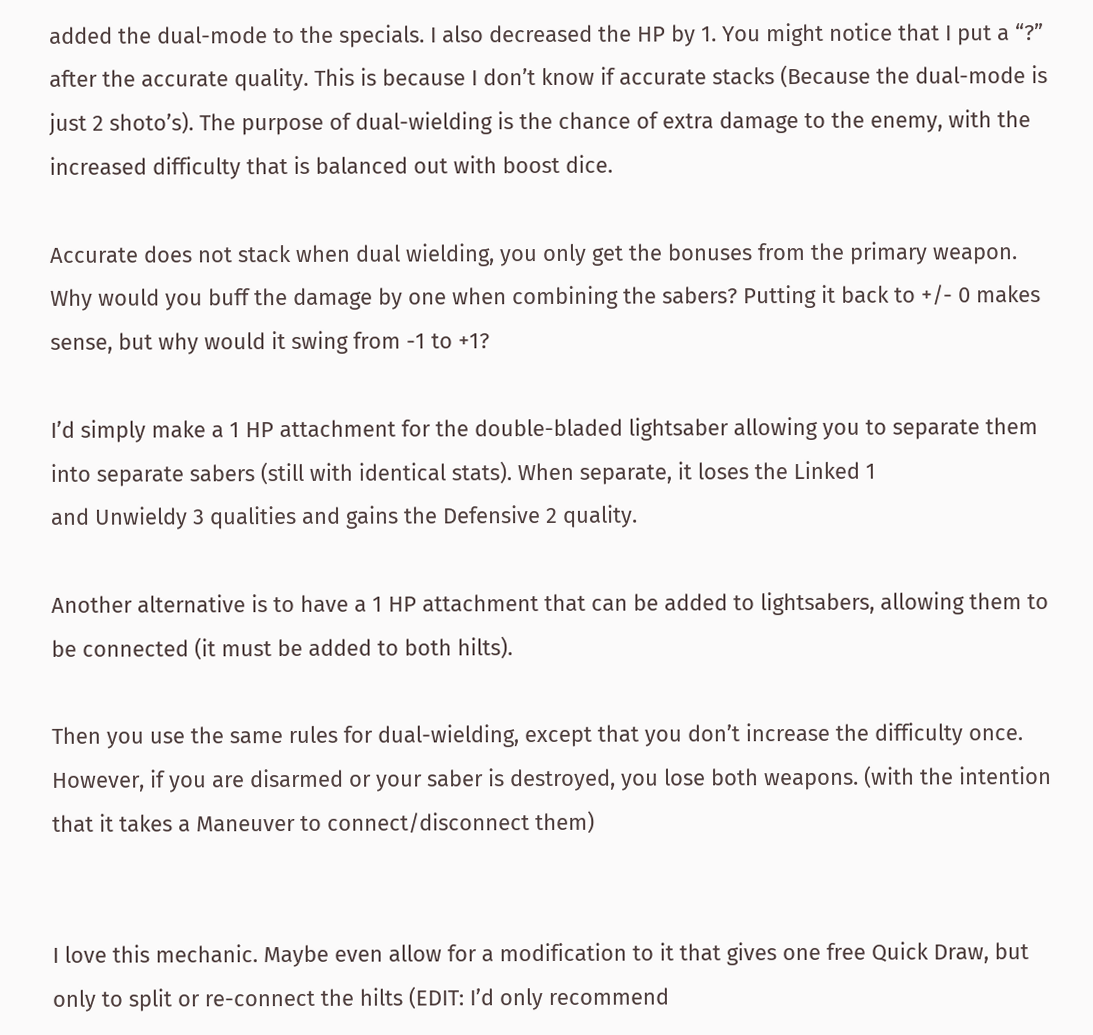added the dual-mode to the specials. I also decreased the HP by 1. You might notice that I put a “?” after the accurate quality. This is because I don’t know if accurate stacks (Because the dual-mode is just 2 shoto’s). The purpose of dual-wielding is the chance of extra damage to the enemy, with the increased difficulty that is balanced out with boost dice.

Accurate does not stack when dual wielding, you only get the bonuses from the primary weapon.
Why would you buff the damage by one when combining the sabers? Putting it back to +/- 0 makes sense, but why would it swing from -1 to +1?

I’d simply make a 1 HP attachment for the double-bladed lightsaber allowing you to separate them into separate sabers (still with identical stats). When separate, it loses the Linked 1
and Unwieldy 3 qualities and gains the Defensive 2 quality.

Another alternative is to have a 1 HP attachment that can be added to lightsabers, allowing them to be connected (it must be added to both hilts).

Then you use the same rules for dual-wielding, except that you don’t increase the difficulty once. However, if you are disarmed or your saber is destroyed, you lose both weapons. (with the intention that it takes a Maneuver to connect/disconnect them)


I love this mechanic. Maybe even allow for a modification to it that gives one free Quick Draw, but only to split or re-connect the hilts (EDIT: I’d only recommend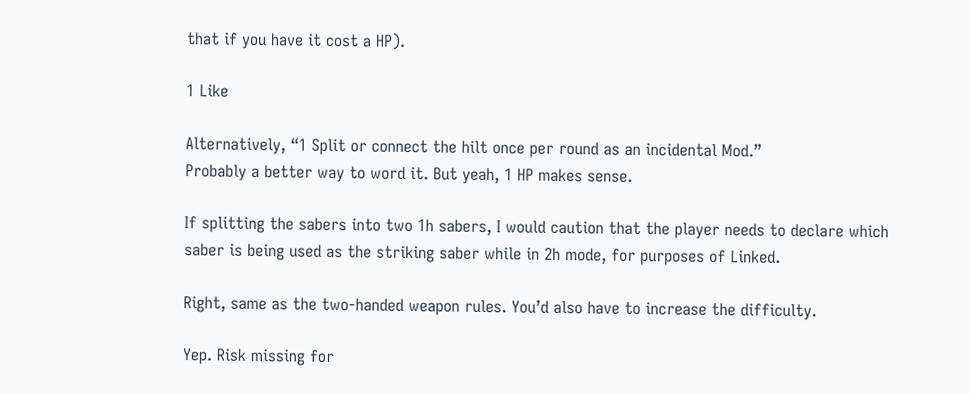that if you have it cost a HP).

1 Like

Alternatively, “1 Split or connect the hilt once per round as an incidental Mod.”
Probably a better way to word it. But yeah, 1 HP makes sense.

If splitting the sabers into two 1h sabers, I would caution that the player needs to declare which saber is being used as the striking saber while in 2h mode, for purposes of Linked.

Right, same as the two-handed weapon rules. You’d also have to increase the difficulty.

Yep. Risk missing for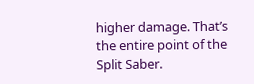higher damage. That’s the entire point of the Split Saber.